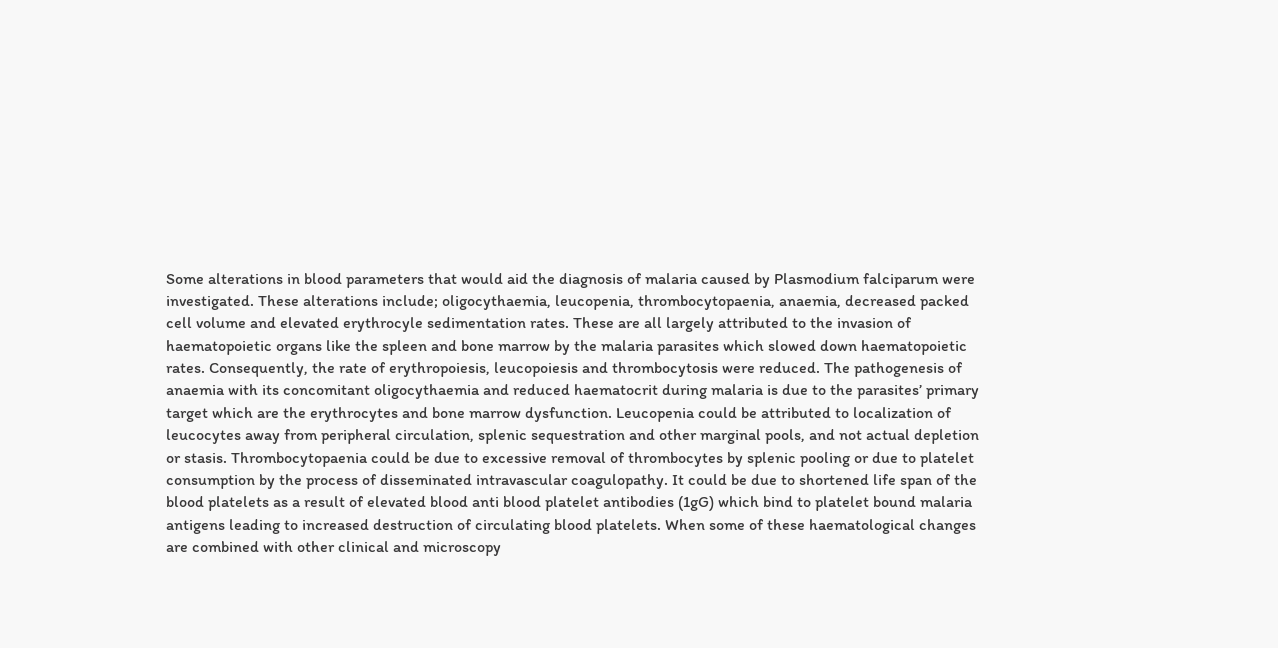Some alterations in blood parameters that would aid the diagnosis of malaria caused by Plasmodium falciparum were investigated. These alterations include; oligocythaemia, leucopenia, thrombocytopaenia, anaemia, decreased packed cell volume and elevated erythrocyle sedimentation rates. These are all largely attributed to the invasion of haematopoietic organs like the spleen and bone marrow by the malaria parasites which slowed down haematopoietic rates. Consequently, the rate of erythropoiesis, leucopoiesis and thrombocytosis were reduced. The pathogenesis of anaemia with its concomitant oligocythaemia and reduced haematocrit during malaria is due to the parasites’ primary target which are the erythrocytes and bone marrow dysfunction. Leucopenia could be attributed to localization of leucocytes away from peripheral circulation, splenic sequestration and other marginal pools, and not actual depletion or stasis. Thrombocytopaenia could be due to excessive removal of thrombocytes by splenic pooling or due to platelet consumption by the process of disseminated intravascular coagulopathy. It could be due to shortened life span of the blood platelets as a result of elevated blood anti blood platelet antibodies (1gG) which bind to platelet bound malaria antigens leading to increased destruction of circulating blood platelets. When some of these haematological changes are combined with other clinical and microscopy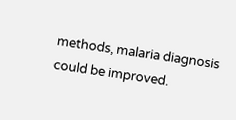methods, malaria diagnosis could be improved.